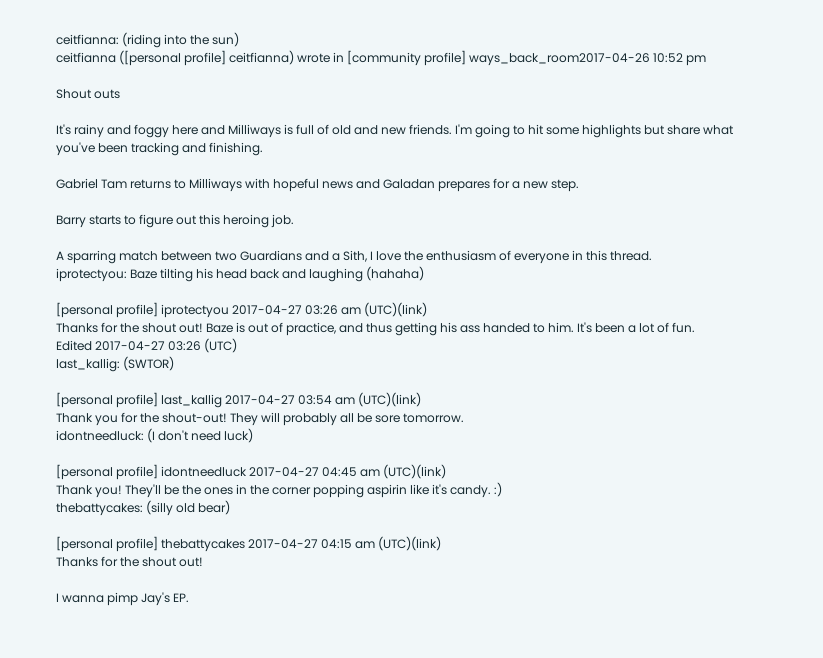ceitfianna: (riding into the sun)
ceitfianna ([personal profile] ceitfianna) wrote in [community profile] ways_back_room2017-04-26 10:52 pm

Shout outs

It's rainy and foggy here and Milliways is full of old and new friends. I'm going to hit some highlights but share what you've been tracking and finishing.

Gabriel Tam returns to Milliways with hopeful news and Galadan prepares for a new step.

Barry starts to figure out this heroing job.

A sparring match between two Guardians and a Sith, I love the enthusiasm of everyone in this thread.
iprotectyou: Baze tilting his head back and laughing (hahaha)

[personal profile] iprotectyou 2017-04-27 03:26 am (UTC)(link)
Thanks for the shout out! Baze is out of practice, and thus getting his ass handed to him. It's been a lot of fun.
Edited 2017-04-27 03:26 (UTC)
last_kallig: (SWTOR)

[personal profile] last_kallig 2017-04-27 03:54 am (UTC)(link)
Thank you for the shout-out! They will probably all be sore tomorrow.
idontneedluck: (I don't need luck)

[personal profile] idontneedluck 2017-04-27 04:45 am (UTC)(link)
Thank you! They'll be the ones in the corner popping aspirin like it's candy. :)
thebattycakes: (silly old bear)

[personal profile] thebattycakes 2017-04-27 04:15 am (UTC)(link)
Thanks for the shout out!

I wanna pimp Jay's EP.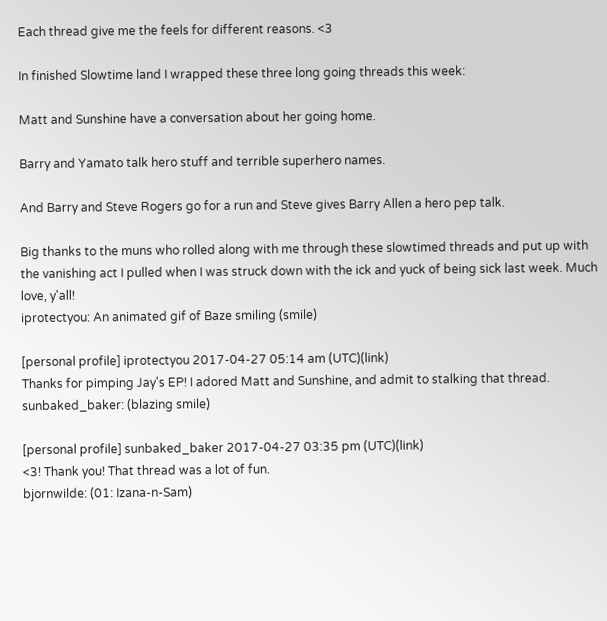Each thread give me the feels for different reasons. <3

In finished Slowtime land I wrapped these three long going threads this week:

Matt and Sunshine have a conversation about her going home.

Barry and Yamato talk hero stuff and terrible superhero names.

And Barry and Steve Rogers go for a run and Steve gives Barry Allen a hero pep talk.

Big thanks to the muns who rolled along with me through these slowtimed threads and put up with the vanishing act I pulled when I was struck down with the ick and yuck of being sick last week. Much love, y'all!
iprotectyou: An animated gif of Baze smiling (smile)

[personal profile] iprotectyou 2017-04-27 05:14 am (UTC)(link)
Thanks for pimping Jay's EP! I adored Matt and Sunshine, and admit to stalking that thread.
sunbaked_baker: (blazing smile)

[personal profile] sunbaked_baker 2017-04-27 03:35 pm (UTC)(link)
<3! Thank you! That thread was a lot of fun.
bjornwilde: (01: Izana-n-Sam)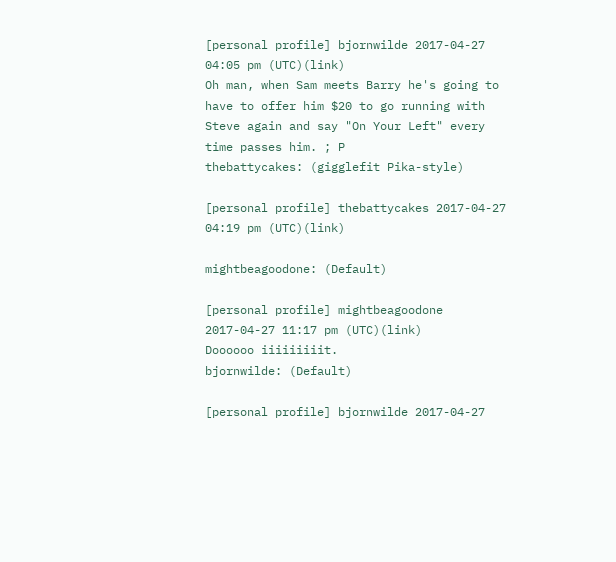[personal profile] bjornwilde 2017-04-27 04:05 pm (UTC)(link)
Oh man, when Sam meets Barry he's going to have to offer him $20 to go running with Steve again and say "On Your Left" every time passes him. ; P
thebattycakes: (gigglefit Pika-style)

[personal profile] thebattycakes 2017-04-27 04:19 pm (UTC)(link)

mightbeagoodone: (Default)

[personal profile] mightbeagoodone 2017-04-27 11:17 pm (UTC)(link)
Doooooo iiiiiiiiit.
bjornwilde: (Default)

[personal profile] bjornwilde 2017-04-27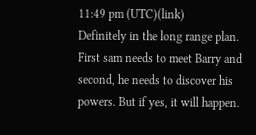11:49 pm (UTC)(link)
Definitely in the long range plan. First sam needs to meet Barry and second, he needs to discover his powers. But if yes, it will happen.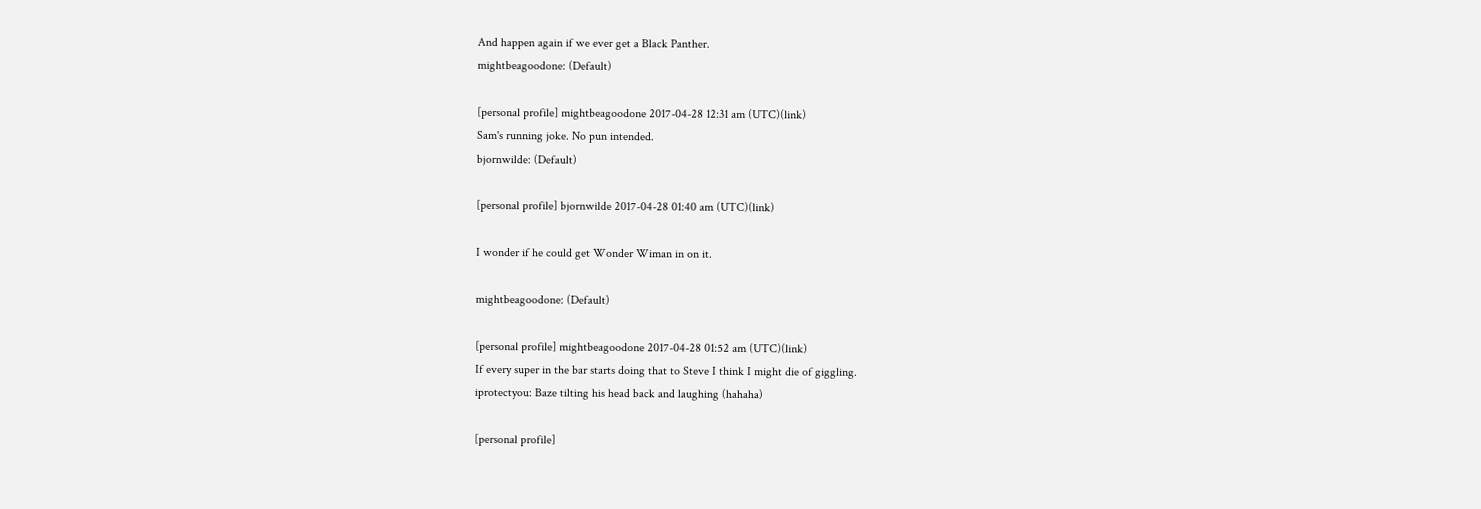And happen again if we ever get a Black Panther.
mightbeagoodone: (Default)

[personal profile] mightbeagoodone 2017-04-28 12:31 am (UTC)(link)
Sam's running joke. No pun intended.
bjornwilde: (Default)

[personal profile] bjornwilde 2017-04-28 01:40 am (UTC)(link)

I wonder if he could get Wonder Wiman in on it.

mightbeagoodone: (Default)

[personal profile] mightbeagoodone 2017-04-28 01:52 am (UTC)(link)
If every super in the bar starts doing that to Steve I think I might die of giggling.
iprotectyou: Baze tilting his head back and laughing (hahaha)

[personal profile]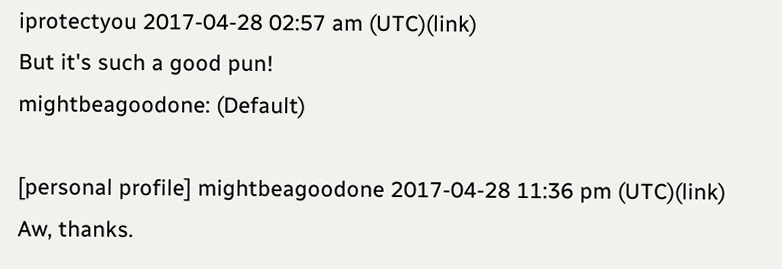iprotectyou 2017-04-28 02:57 am (UTC)(link)
But it's such a good pun!
mightbeagoodone: (Default)

[personal profile] mightbeagoodone 2017-04-28 11:36 pm (UTC)(link)
Aw, thanks.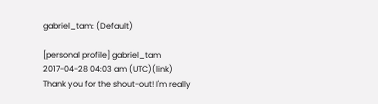gabriel_tam: (Default)

[personal profile] gabriel_tam 2017-04-28 04:03 am (UTC)(link)
Thank you for the shout-out! I'm really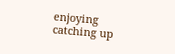enjoying catching up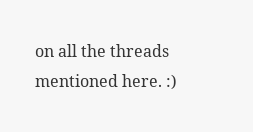on all the threads mentioned here. :)